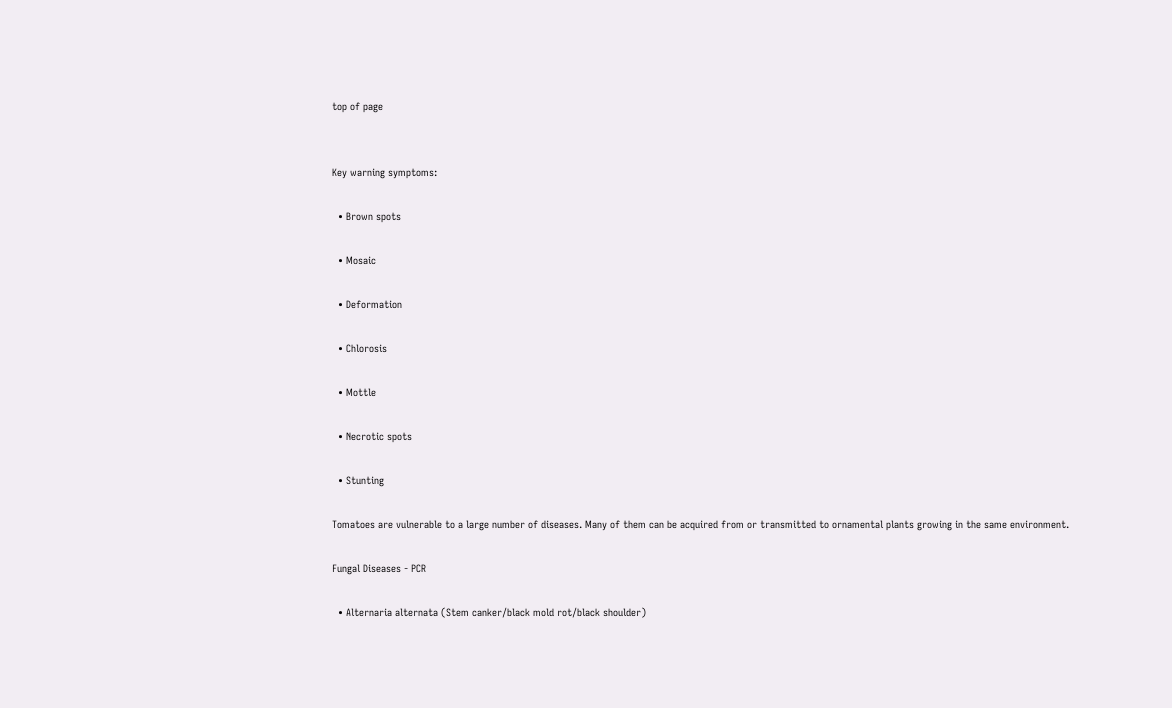top of page


Key warning symptoms:

  • Brown spots

  • Mosaic

  • Deformation

  • Chlorosis

  • Mottle

  • Necrotic spots

  • Stunting

Tomatoes are vulnerable to a large number of diseases. Many of them can be acquired from or transmitted to ornamental plants growing in the same environment.

Fungal Diseases - PCR

  • Alternaria alternata (Stem canker/black mold rot/black shoulder)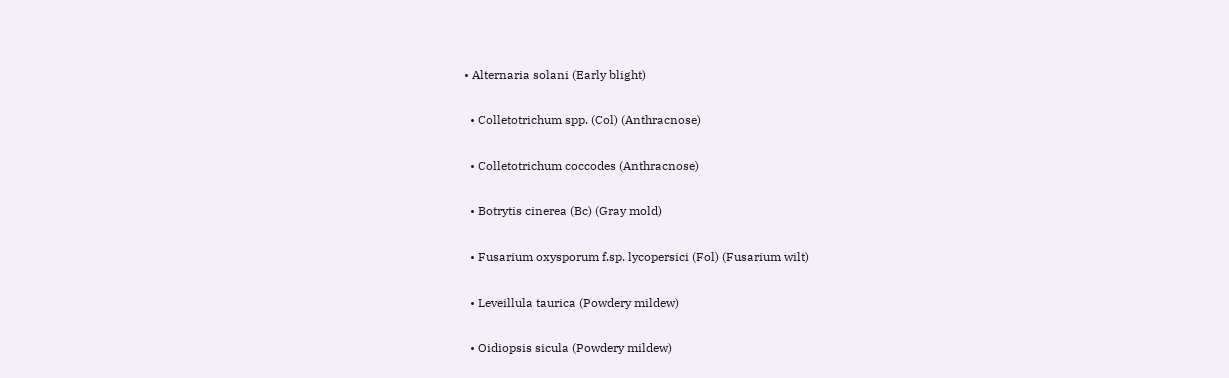• Alternaria solani (Early blight)

  • Colletotrichum spp. (Col) (Anthracnose)

  • Colletotrichum coccodes (Anthracnose)

  • Botrytis cinerea (Bc) (Gray mold)

  • Fusarium oxysporum f.sp. lycopersici (Fol) (Fusarium wilt)

  • Leveillula taurica (Powdery mildew)

  • Oidiopsis sicula (Powdery mildew)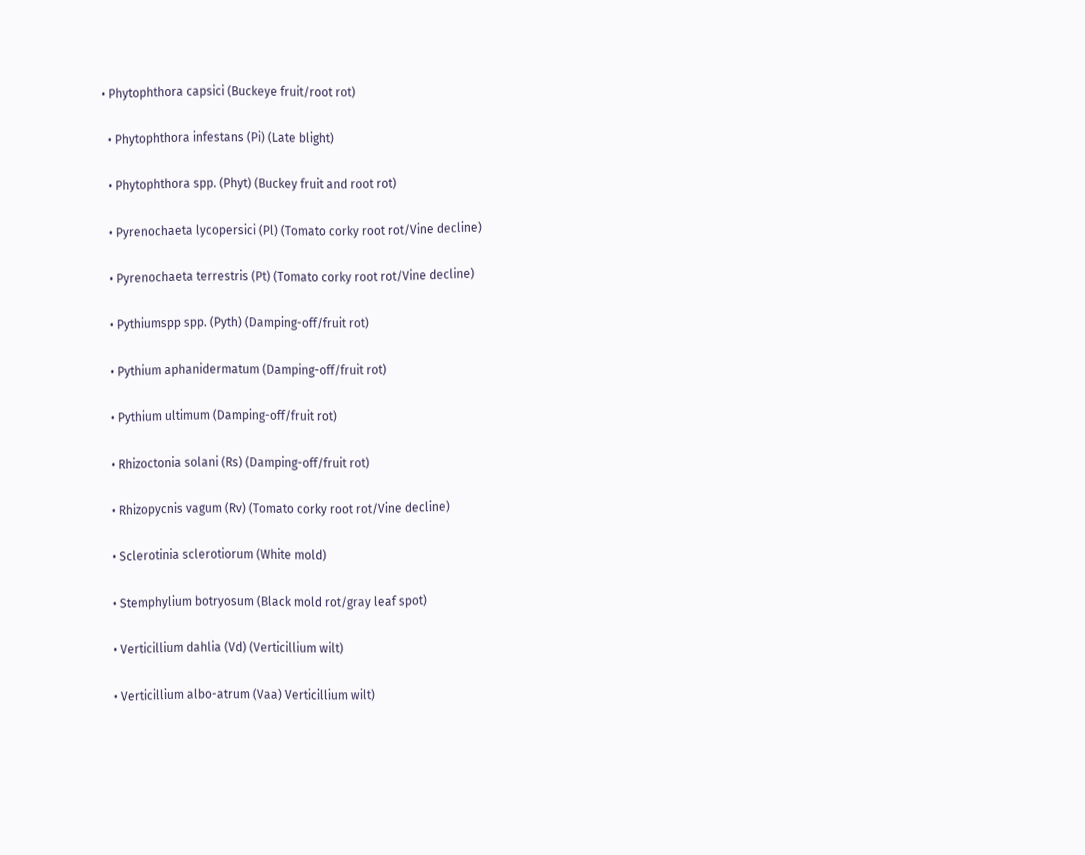• Phytophthora capsici (Buckeye fruit/root rot)

  • Phytophthora infestans (Pi) (Late blight)

  • Phytophthora spp. (Phyt) (Buckey fruit and root rot)

  • Pyrenochaeta lycopersici (Pl) (Tomato corky root rot/Vine decline)

  • Pyrenochaeta terrestris (Pt) (Tomato corky root rot/Vine decline)

  • Pythiumspp spp. (Pyth) (Damping-off/fruit rot)

  • Pythium aphanidermatum (Damping-off/fruit rot)

  • Pythium ultimum (Damping-off/fruit rot)

  • Rhizoctonia solani (Rs) (Damping-off/fruit rot)

  • Rhizopycnis vagum (Rv) (Tomato corky root rot/Vine decline)

  • Sclerotinia sclerotiorum (White mold)

  • Stemphylium botryosum (Black mold rot/gray leaf spot)

  • Verticillium dahlia (Vd) (Verticillium wilt)

  • Verticillium albo-atrum (Vaa) Verticillium wilt)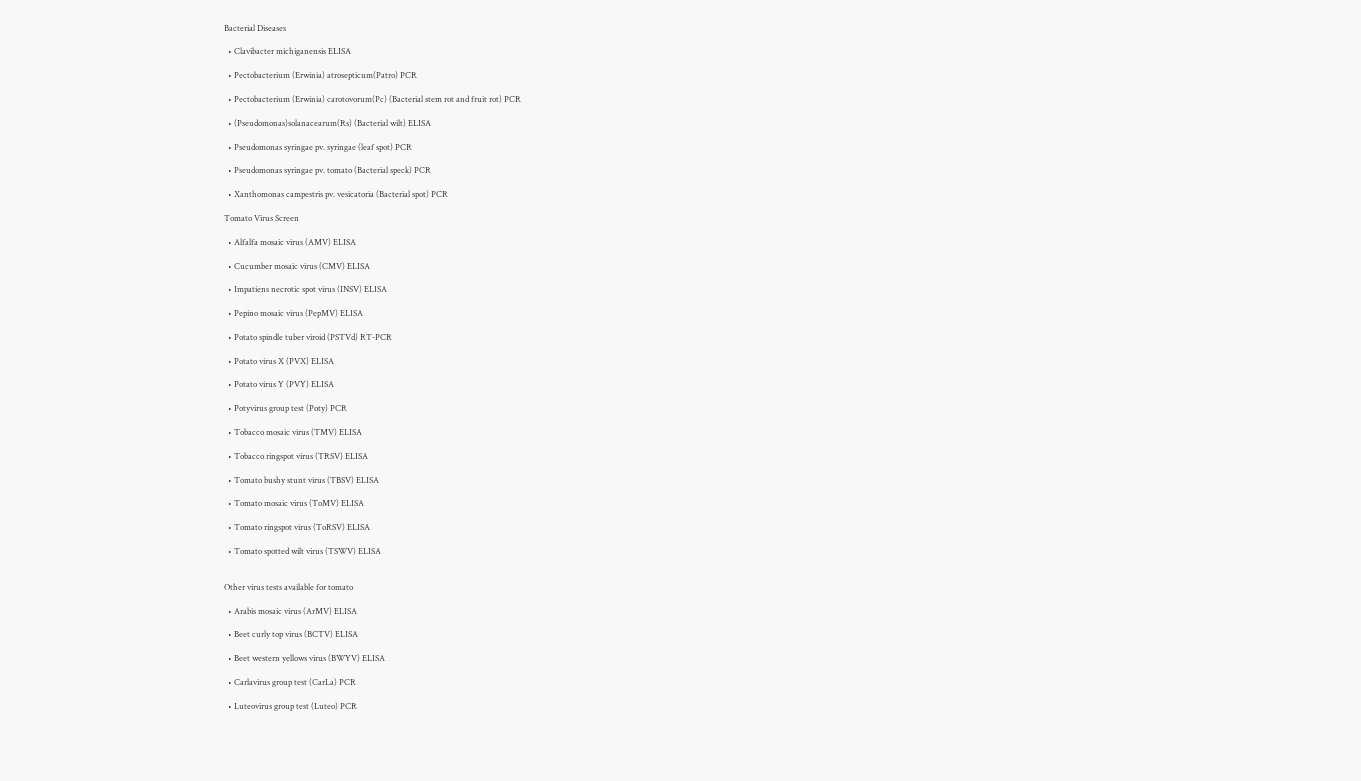Bacterial Diseases

  • Clavibacter michiganensis ELISA

  • Pectobacterium (Erwinia) atrosepticum(Patro) PCR

  • Pectobacterium (Erwinia) carotovorum(Pc) (Bacterial stem rot and fruit rot) PCR

  • (Pseudomonas)solanacearum(Rs) (Bacterial wilt) ELISA

  • Pseudomonas syringae pv. syringae (leaf spot) PCR

  • Pseudomonas syringae pv. tomato (Bacterial speck) PCR

  • Xanthomonas campestris pv. vesicatoria (Bacterial spot) PCR

Tomato Virus Screen

  • Alfalfa mosaic virus (AMV) ELISA

  • Cucumber mosaic virus (CMV) ELISA

  • Impatiens necrotic spot virus (INSV) ELISA

  • Pepino mosaic virus (PepMV) ELISA

  • Potato spindle tuber viroid (PSTVd) RT-PCR

  • Potato virus X (PVX) ELISA

  • Potato virus Y (PVY) ELISA

  • Potyvirus group test (Poty) PCR

  • Tobacco mosaic virus (TMV) ELISA

  • Tobacco ringspot virus (TRSV) ELISA

  • Tomato bushy stunt virus (TBSV) ELISA

  • Tomato mosaic virus (ToMV) ELISA

  • Tomato ringspot virus (ToRSV) ELISA

  • Tomato spotted wilt virus (TSWV) ELISA


Other virus tests available for tomato

  • Arabis mosaic virus (ArMV) ELISA

  • Beet curly top virus (BCTV) ELISA

  • Beet western yellows virus (BWYV) ELISA

  • Carlavirus group test (CarLa) PCR

  • Luteovirus group test (Luteo) PCR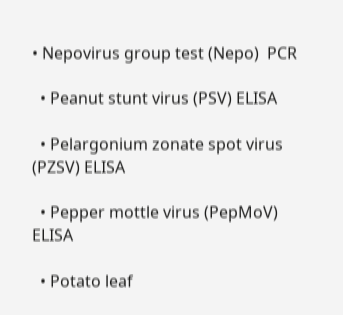• Nepovirus group test (Nepo)  PCR

  • Peanut stunt virus (PSV) ELISA

  • Pelargonium zonate spot virus (PZSV) ELISA

  • Pepper mottle virus (PepMoV) ELISA

  • Potato leaf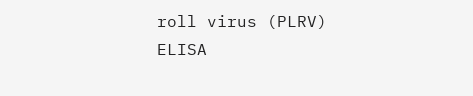roll virus (PLRV) ELISA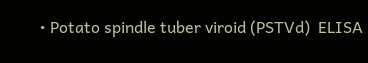• Potato spindle tuber viroid (PSTVd)  ELISA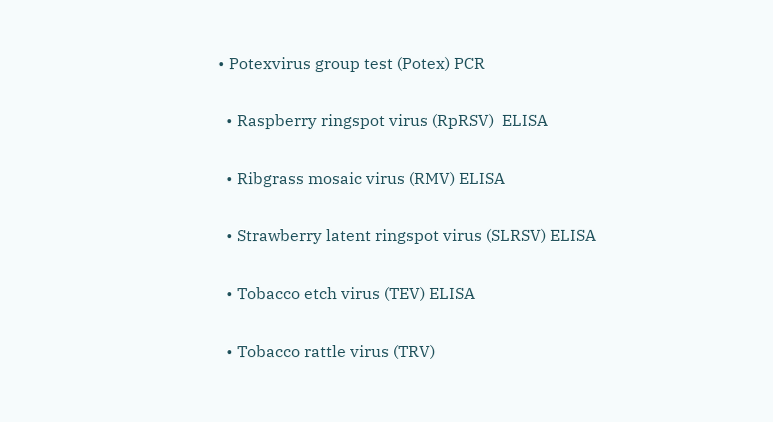• Potexvirus group test (Potex) PCR

  • Raspberry ringspot virus (RpRSV)  ELISA

  • Ribgrass mosaic virus (RMV) ELISA

  • Strawberry latent ringspot virus (SLRSV) ELISA

  • Tobacco etch virus (TEV) ELISA

  • Tobacco rattle virus (TRV)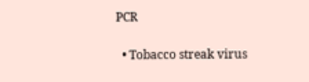PCR

  • Tobacco streak virus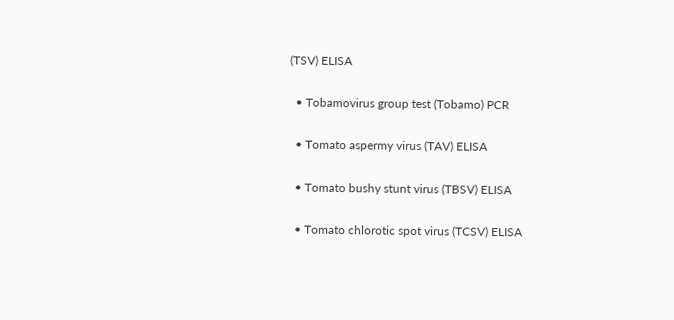(TSV) ELISA

  • Tobamovirus group test (Tobamo) PCR

  • Tomato aspermy virus (TAV) ELISA

  • Tomato bushy stunt virus (TBSV) ELISA

  • Tomato chlorotic spot virus (TCSV) ELISA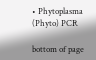• Phytoplasma (Phyto) PCR

bottom of page